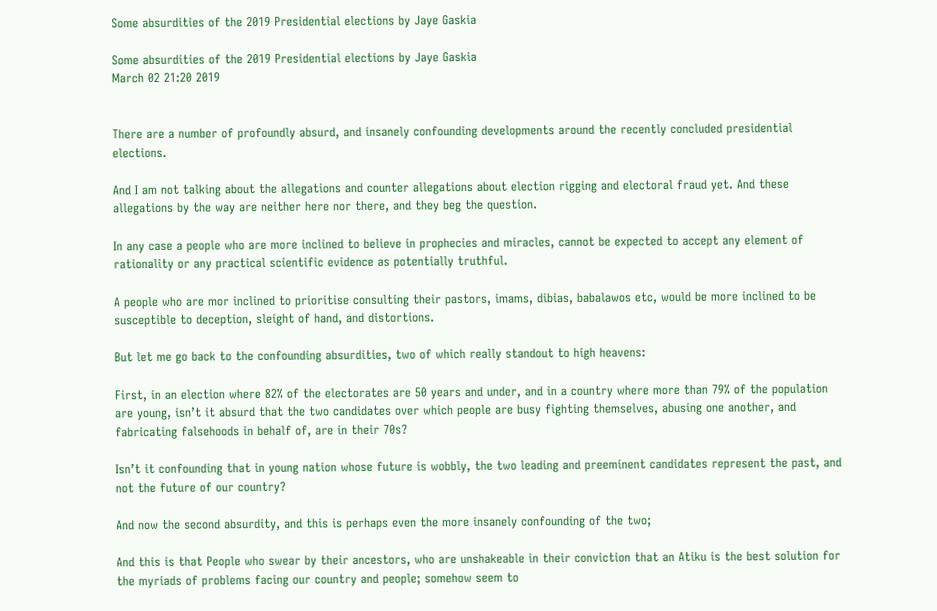Some absurdities of the 2019 Presidential elections by Jaye Gaskia

Some absurdities of the 2019 Presidential elections by Jaye Gaskia
March 02 21:20 2019


There are a number of profoundly absurd, and insanely confounding developments around the recently concluded presidential elections.

And I am not talking about the allegations and counter allegations about election rigging and electoral fraud yet. And these allegations by the way are neither here nor there, and they beg the question.

In any case a people who are more inclined to believe in prophecies and miracles, cannot be expected to accept any element of rationality or any practical scientific evidence as potentially truthful.

A people who are mor inclined to prioritise consulting their pastors, imams, dibias, babalawos etc, would be more inclined to be susceptible to deception, sleight of hand, and distortions.

But let me go back to the confounding absurdities, two of which really standout to high heavens:

First, in an election where 82% of the electorates are 50 years and under, and in a country where more than 79% of the population are young, isn’t it absurd that the two candidates over which people are busy fighting themselves, abusing one another, and fabricating falsehoods in behalf of, are in their 70s?

Isn’t it confounding that in young nation whose future is wobbly, the two leading and preeminent candidates represent the past, and not the future of our country?

And now the second absurdity, and this is perhaps even the more insanely confounding of the two;

And this is that People who swear by their ancestors, who are unshakeable in their conviction that an Atiku is the best solution for the myriads of problems facing our country and people; somehow seem to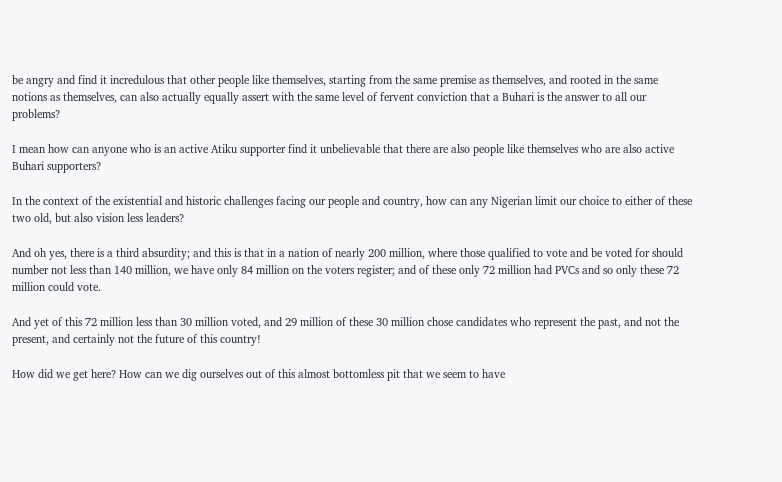be angry and find it incredulous that other people like themselves, starting from the same premise as themselves, and rooted in the same notions as themselves, can also actually equally assert with the same level of fervent conviction that a Buhari is the answer to all our problems?

I mean how can anyone who is an active Atiku supporter find it unbelievable that there are also people like themselves who are also active Buhari supporters?

In the context of the existential and historic challenges facing our people and country, how can any Nigerian limit our choice to either of these two old, but also vision less leaders?

And oh yes, there is a third absurdity; and this is that in a nation of nearly 200 million, where those qualified to vote and be voted for should number not less than 140 million, we have only 84 million on the voters register; and of these only 72 million had PVCs and so only these 72 million could vote.

And yet of this 72 million less than 30 million voted, and 29 million of these 30 million chose candidates who represent the past, and not the present, and certainly not the future of this country!

How did we get here? How can we dig ourselves out of this almost bottomless pit that we seem to have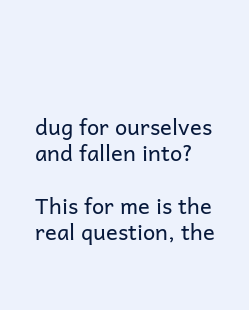dug for ourselves and fallen into?

This for me is the real question, the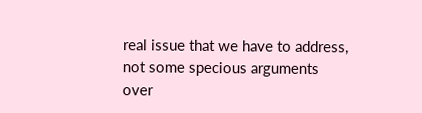real issue that we have to address, not some specious arguments over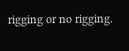rigging or no rigging.